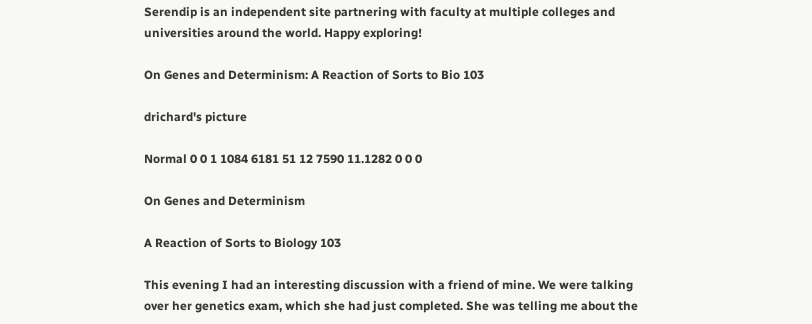Serendip is an independent site partnering with faculty at multiple colleges and universities around the world. Happy exploring!

On Genes and Determinism: A Reaction of Sorts to Bio 103

drichard's picture

Normal 0 0 1 1084 6181 51 12 7590 11.1282 0 0 0

On Genes and Determinism

A Reaction of Sorts to Biology 103

This evening I had an interesting discussion with a friend of mine. We were talking over her genetics exam, which she had just completed. She was telling me about the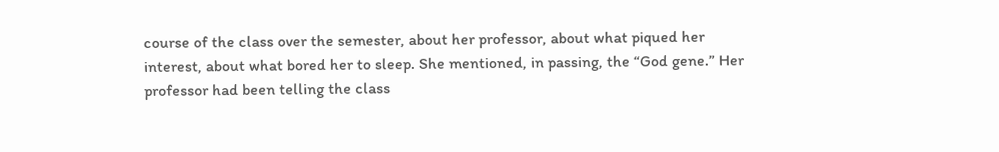course of the class over the semester, about her professor, about what piqued her interest, about what bored her to sleep. She mentioned, in passing, the “God gene.” Her professor had been telling the class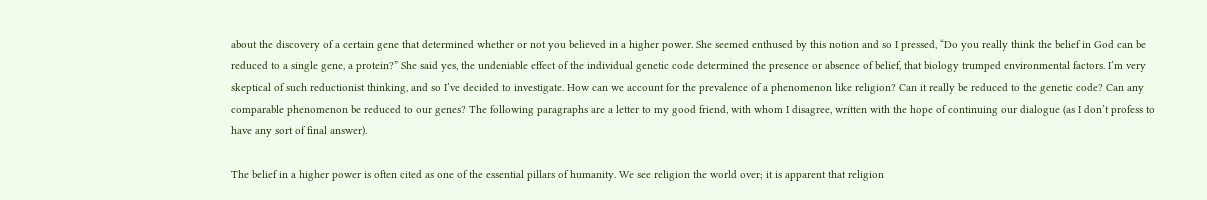about the discovery of a certain gene that determined whether or not you believed in a higher power. She seemed enthused by this notion and so I pressed, “Do you really think the belief in God can be reduced to a single gene, a protein?” She said yes, the undeniable effect of the individual genetic code determined the presence or absence of belief, that biology trumped environmental factors. I’m very skeptical of such reductionist thinking, and so I’ve decided to investigate. How can we account for the prevalence of a phenomenon like religion? Can it really be reduced to the genetic code? Can any comparable phenomenon be reduced to our genes? The following paragraphs are a letter to my good friend, with whom I disagree, written with the hope of continuing our dialogue (as I don’t profess to have any sort of final answer).

The belief in a higher power is often cited as one of the essential pillars of humanity. We see religion the world over; it is apparent that religion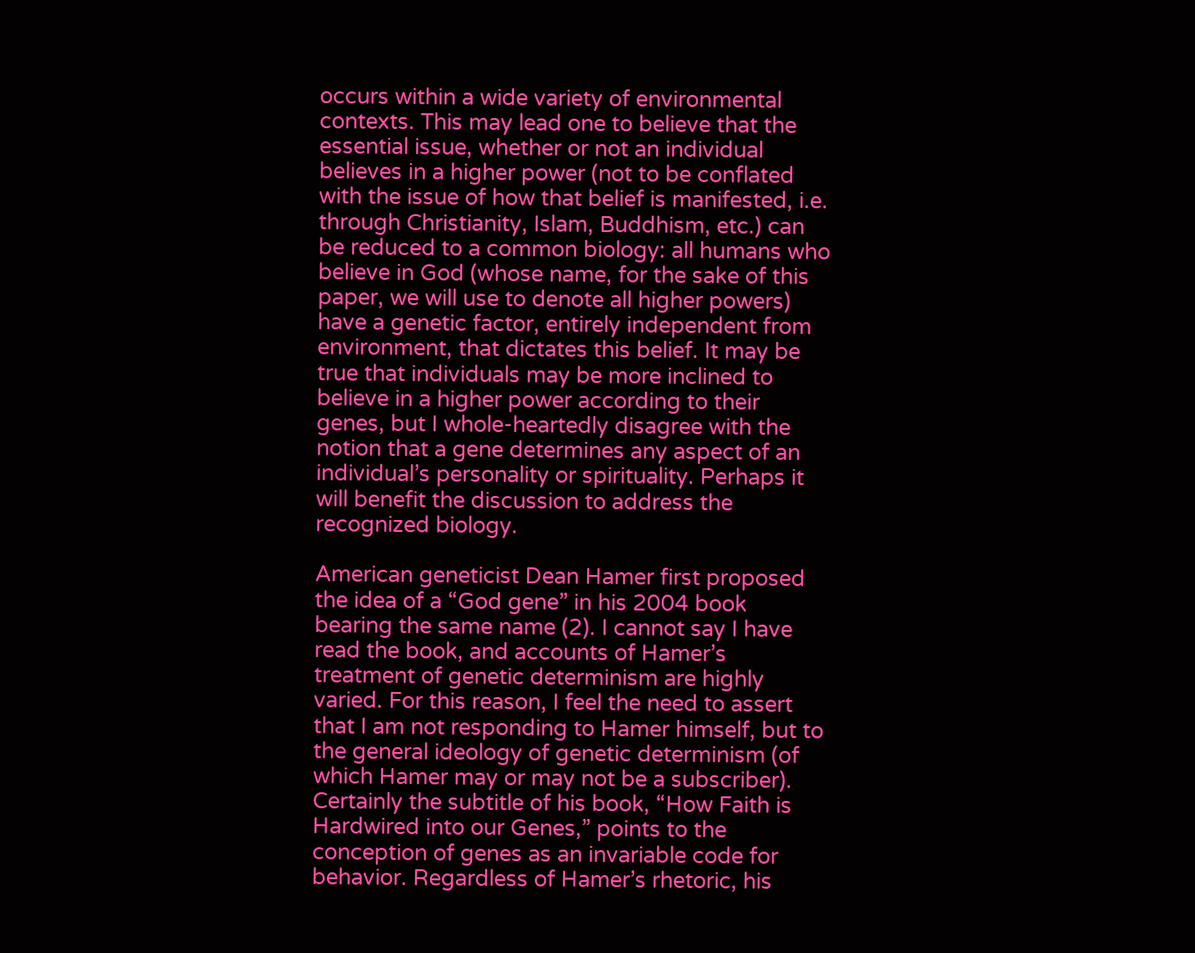occurs within a wide variety of environmental contexts. This may lead one to believe that the essential issue, whether or not an individual believes in a higher power (not to be conflated with the issue of how that belief is manifested, i.e. through Christianity, Islam, Buddhism, etc.) can be reduced to a common biology: all humans who believe in God (whose name, for the sake of this paper, we will use to denote all higher powers) have a genetic factor, entirely independent from environment, that dictates this belief. It may be true that individuals may be more inclined to believe in a higher power according to their genes, but I whole-heartedly disagree with the notion that a gene determines any aspect of an individual’s personality or spirituality. Perhaps it will benefit the discussion to address the recognized biology.

American geneticist Dean Hamer first proposed the idea of a “God gene” in his 2004 book bearing the same name (2). I cannot say I have read the book, and accounts of Hamer’s treatment of genetic determinism are highly varied. For this reason, I feel the need to assert that I am not responding to Hamer himself, but to the general ideology of genetic determinism (of which Hamer may or may not be a subscriber). Certainly the subtitle of his book, “How Faith is Hardwired into our Genes,” points to the conception of genes as an invariable code for behavior. Regardless of Hamer’s rhetoric, his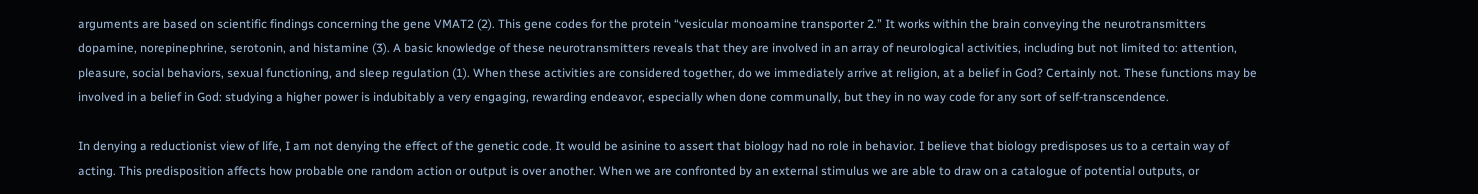arguments are based on scientific findings concerning the gene VMAT2 (2). This gene codes for the protein “vesicular monoamine transporter 2.” It works within the brain conveying the neurotransmitters dopamine, norepinephrine, serotonin, and histamine (3). A basic knowledge of these neurotransmitters reveals that they are involved in an array of neurological activities, including but not limited to: attention, pleasure, social behaviors, sexual functioning, and sleep regulation (1). When these activities are considered together, do we immediately arrive at religion, at a belief in God? Certainly not. These functions may be involved in a belief in God: studying a higher power is indubitably a very engaging, rewarding endeavor, especially when done communally, but they in no way code for any sort of self-transcendence.

In denying a reductionist view of life, I am not denying the effect of the genetic code. It would be asinine to assert that biology had no role in behavior. I believe that biology predisposes us to a certain way of acting. This predisposition affects how probable one random action or output is over another. When we are confronted by an external stimulus we are able to draw on a catalogue of potential outputs, or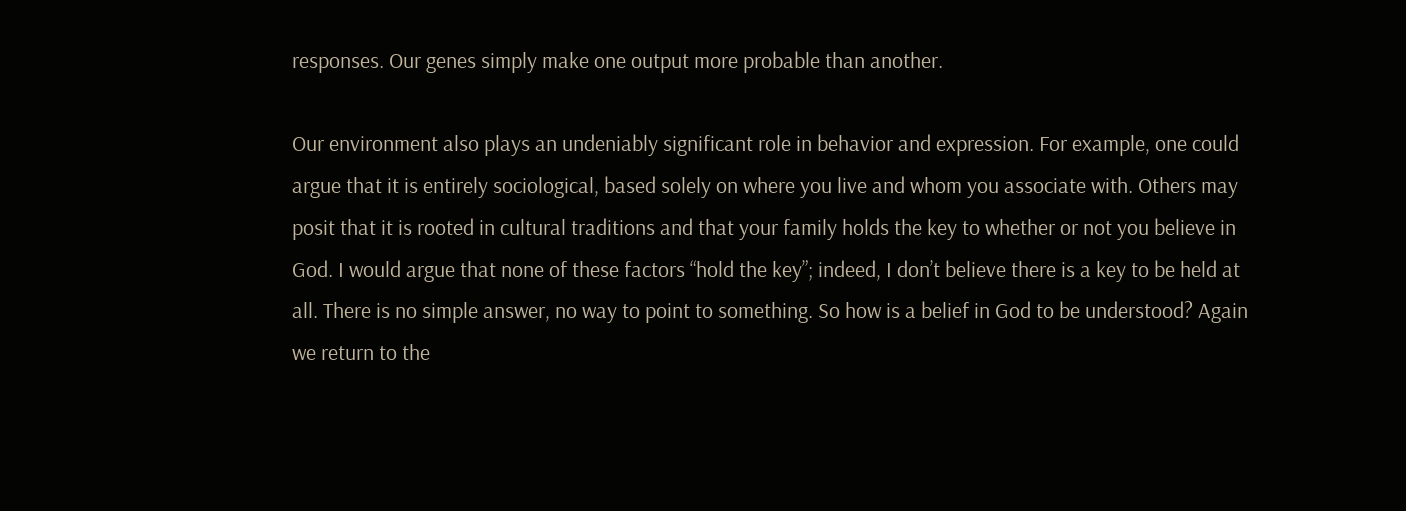responses. Our genes simply make one output more probable than another.

Our environment also plays an undeniably significant role in behavior and expression. For example, one could argue that it is entirely sociological, based solely on where you live and whom you associate with. Others may posit that it is rooted in cultural traditions and that your family holds the key to whether or not you believe in God. I would argue that none of these factors “hold the key”; indeed, I don’t believe there is a key to be held at all. There is no simple answer, no way to point to something. So how is a belief in God to be understood? Again we return to the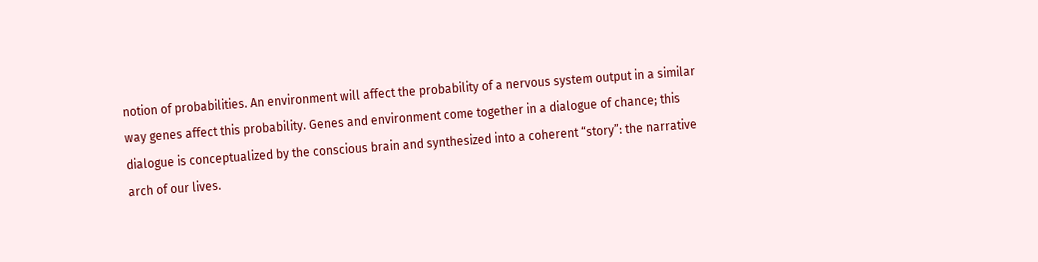notion of probabilities. An environment will affect the probability of a nervous system output in a similar way genes affect this probability. Genes and environment come together in a dialogue of chance; this dialogue is conceptualized by the conscious brain and synthesized into a coherent “story”: the narrative arch of our lives.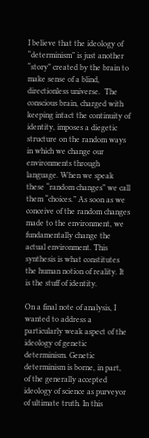I believe that the ideology of “determinism” is just another “story” created by the brain to make sense of a blind, directionless universe.  The conscious brain, charged with keeping intact the continuity of identity, imposes a diegetic structure on the random ways in which we change our environments through language. When we speak these “random changes” we call them “choices.” As soon as we conceive of the random changes made to the environment, we fundamentally change the actual environment. This synthesis is what constitutes the human notion of reality. It is the stuff of identity.

On a final note of analysis, I wanted to address a particularly weak aspect of the ideology of genetic determinism. Genetic determinism is borne, in part, of the generally accepted ideology of science as purveyor of ultimate truth. In this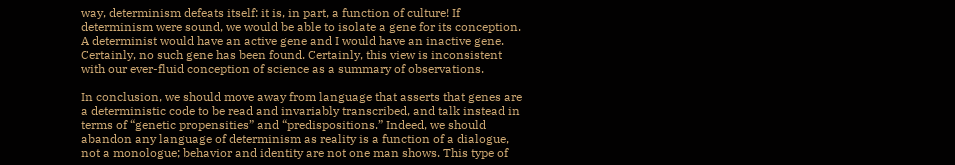way, determinism defeats itself: it is, in part, a function of culture! If determinism were sound, we would be able to isolate a gene for its conception. A determinist would have an active gene and I would have an inactive gene. Certainly, no such gene has been found. Certainly, this view is inconsistent with our ever-fluid conception of science as a summary of observations.

In conclusion, we should move away from language that asserts that genes are a deterministic code to be read and invariably transcribed, and talk instead in terms of “genetic propensities” and “predispositions.” Indeed, we should abandon any language of determinism as reality is a function of a dialogue, not a monologue; behavior and identity are not one man shows. This type of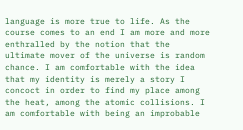language is more true to life. As the course comes to an end I am more and more enthralled by the notion that the ultimate mover of the universe is random chance. I am comfortable with the idea that my identity is merely a story I concoct in order to find my place among the heat, among the atomic collisions. I am comfortable with being an improbable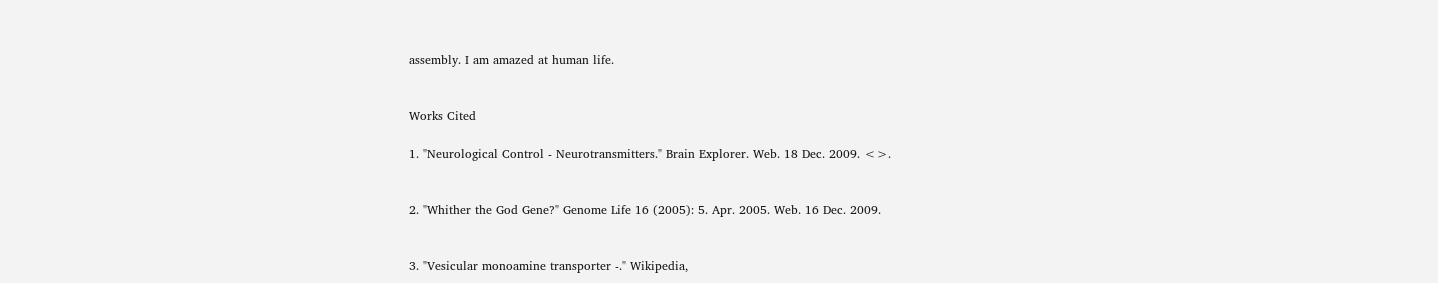assembly. I am amazed at human life.


Works Cited

1. "Neurological Control - Neurotransmitters." Brain Explorer. Web. 18 Dec. 2009. <>.


2. "Whither the God Gene?" Genome Life 16 (2005): 5. Apr. 2005. Web. 16 Dec. 2009.


3. "Vesicular monoamine transporter -." Wikipedia,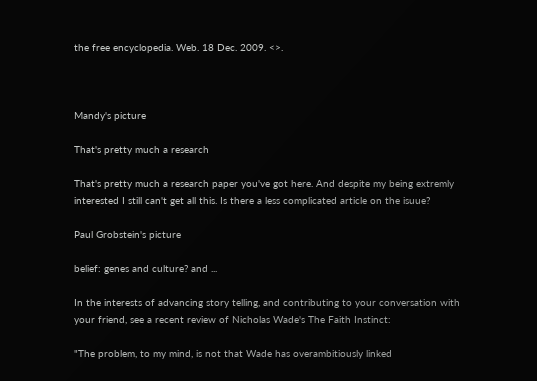the free encyclopedia. Web. 18 Dec. 2009. <>.



Mandy's picture

That's pretty much a research

That's pretty much a research paper you've got here. And despite my being extremly interested I still can't get all this. Is there a less complicated article on the isuue?

Paul Grobstein's picture

belief: genes and culture? and ...

In the interests of advancing story telling, and contributing to your conversation with your friend, see a recent review of Nicholas Wade's The Faith Instinct:

"The problem, to my mind, is not that Wade has overambitiously linked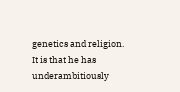genetics and religion. It is that he has underambitiously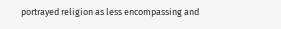portrayed religion as less encompassing and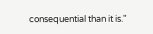consequential than it is."